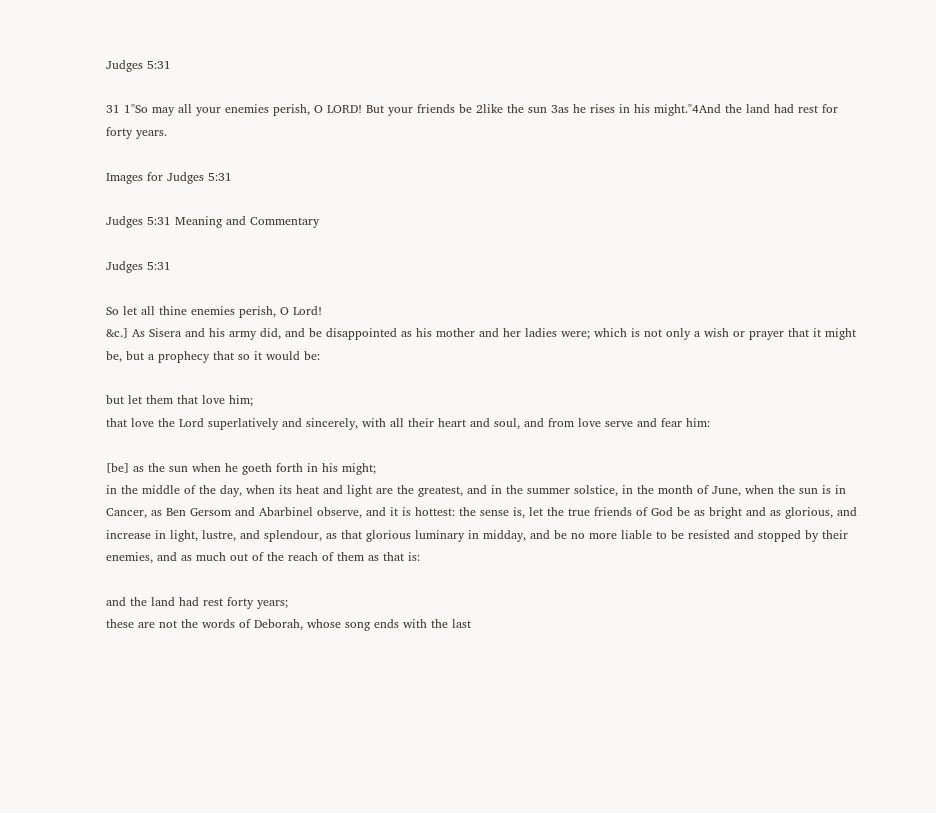Judges 5:31

31 1"So may all your enemies perish, O LORD! But your friends be 2like the sun 3as he rises in his might."4And the land had rest for forty years.

Images for Judges 5:31

Judges 5:31 Meaning and Commentary

Judges 5:31

So let all thine enemies perish, O Lord!
&c.] As Sisera and his army did, and be disappointed as his mother and her ladies were; which is not only a wish or prayer that it might be, but a prophecy that so it would be:

but let them that love him;
that love the Lord superlatively and sincerely, with all their heart and soul, and from love serve and fear him:

[be] as the sun when he goeth forth in his might;
in the middle of the day, when its heat and light are the greatest, and in the summer solstice, in the month of June, when the sun is in Cancer, as Ben Gersom and Abarbinel observe, and it is hottest: the sense is, let the true friends of God be as bright and as glorious, and increase in light, lustre, and splendour, as that glorious luminary in midday, and be no more liable to be resisted and stopped by their enemies, and as much out of the reach of them as that is:

and the land had rest forty years;
these are not the words of Deborah, whose song ends with the last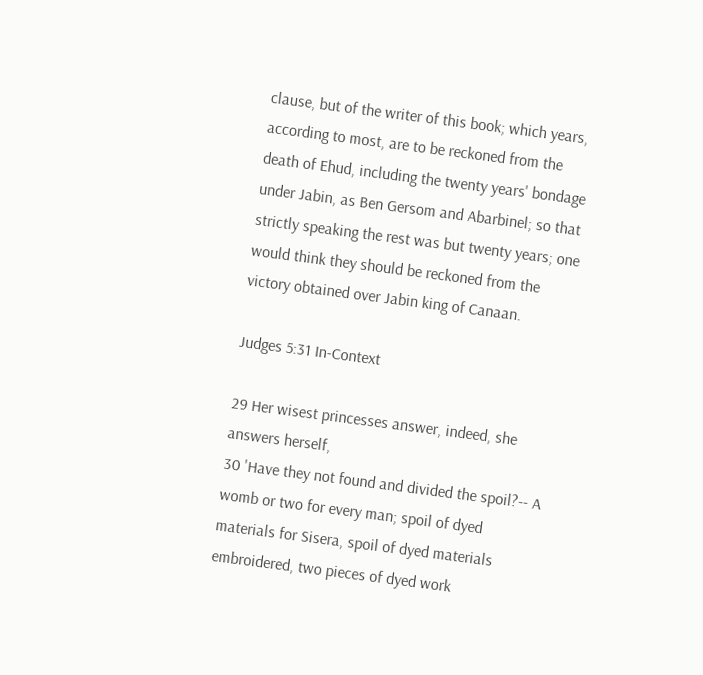clause, but of the writer of this book; which years, according to most, are to be reckoned from the death of Ehud, including the twenty years' bondage under Jabin, as Ben Gersom and Abarbinel; so that strictly speaking the rest was but twenty years; one would think they should be reckoned from the victory obtained over Jabin king of Canaan.

Judges 5:31 In-Context

29 Her wisest princesses answer, indeed, she answers herself,
30 'Have they not found and divided the spoil?-- A womb or two for every man; spoil of dyed materials for Sisera, spoil of dyed materials embroidered, two pieces of dyed work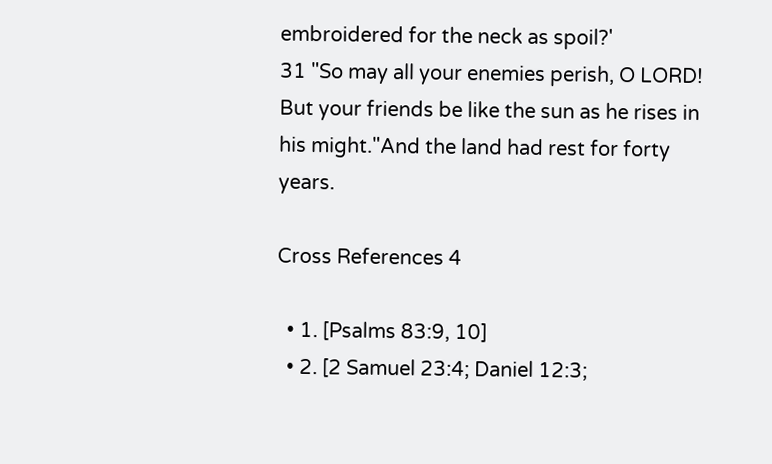embroidered for the neck as spoil?'
31 "So may all your enemies perish, O LORD! But your friends be like the sun as he rises in his might."And the land had rest for forty years.

Cross References 4

  • 1. [Psalms 83:9, 10]
  • 2. [2 Samuel 23:4; Daniel 12:3;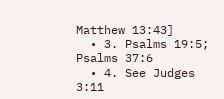Matthew 13:43]
  • 3. Psalms 19:5; Psalms 37:6
  • 4. See Judges 3:11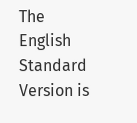The English Standard Version is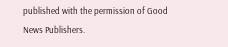published with the permission of Good News Publishers.